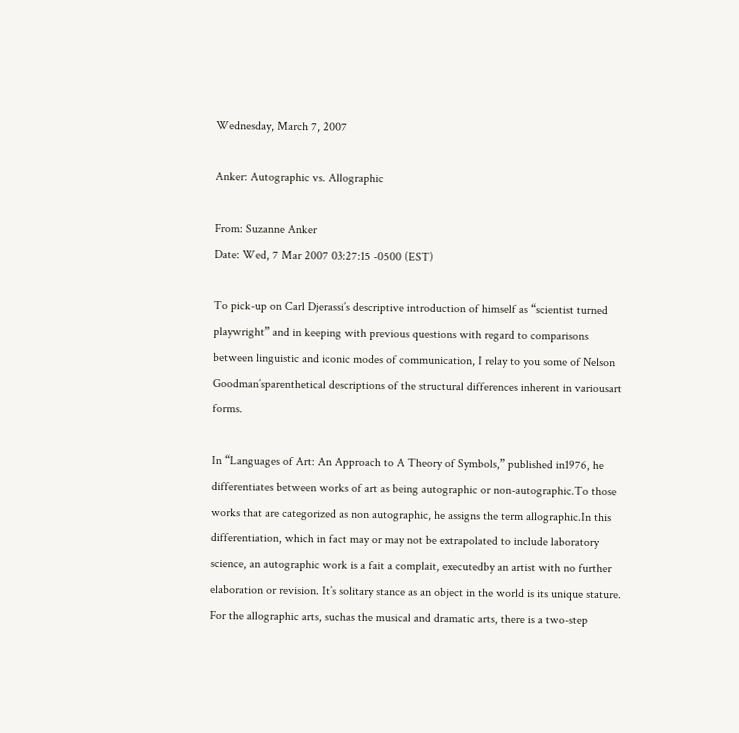Wednesday, March 7, 2007

Anker: Autographic vs. Allographic

From: Suzanne Anker
Date: Wed, 7 Mar 2007 03:27:15 -0500 (EST)

To pick-up on Carl Djerassi’s descriptive introduction of himself as “scientist turned playwright” and in keeping with previous questions with regard to comparisons between linguistic and iconic modes of communication, I relay to you some of Nelson Goodman’sparenthetical descriptions of the structural differences inherent in variousart forms.

In “Languages of Art: An Approach to A Theory of Symbols,” published in1976, he differentiates between works of art as being autographic or non-autographic.To those works that are categorized as non autographic, he assigns the term allographic.In this differentiation, which in fact may or may not be extrapolated to include laboratory science, an autographic work is a fait a complait, executedby an artist with no further elaboration or revision. It’s solitary stance as an object in the world is its unique stature. For the allographic arts, suchas the musical and dramatic arts, there is a two-step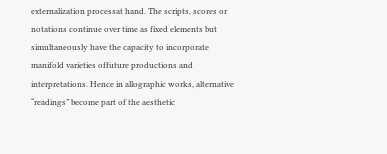externalization processat hand. The scripts, scores or notations continue over time as fixed elements but simultaneously have the capacity to incorporate manifold varieties offuture productions and interpretations. Hence in allographic works, alternative “readings” become part of the aesthetic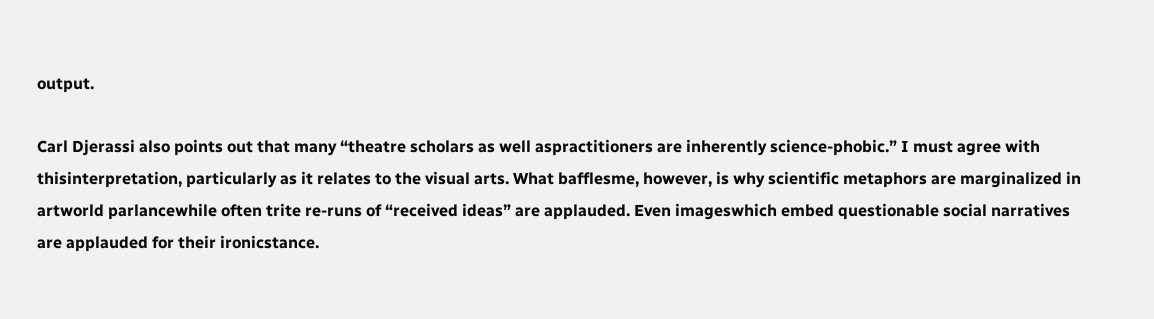output.

Carl Djerassi also points out that many “theatre scholars as well aspractitioners are inherently science-phobic.” I must agree with thisinterpretation, particularly as it relates to the visual arts. What bafflesme, however, is why scientific metaphors are marginalized in artworld parlancewhile often trite re-runs of “received ideas” are applauded. Even imageswhich embed questionable social narratives are applauded for their ironicstance.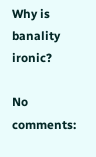Why is banality ironic?

No comments: